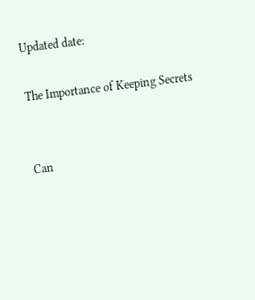Updated date:

The Importance of Keeping Secrets


Can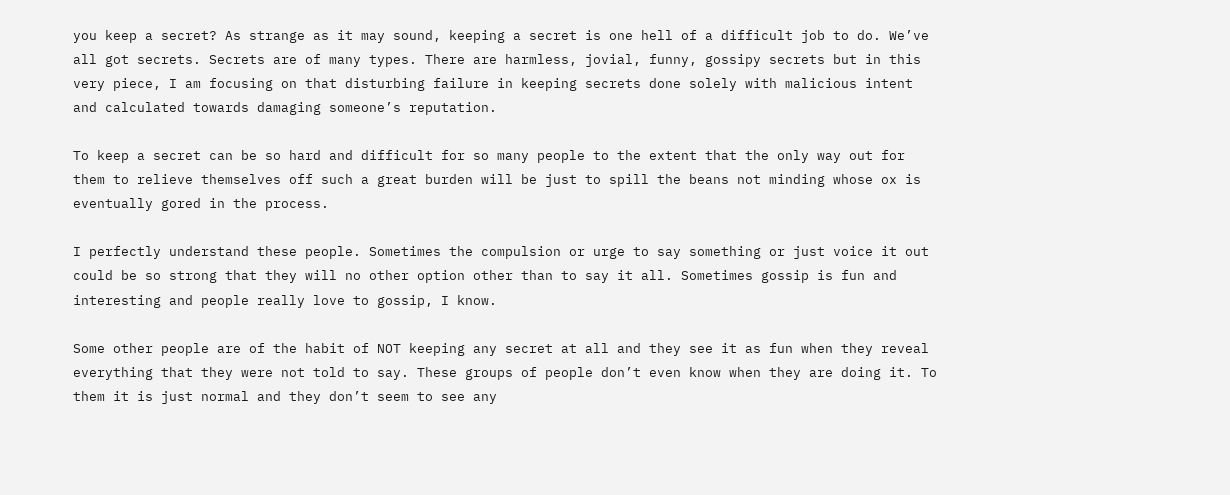you keep a secret? As strange as it may sound, keeping a secret is one hell of a difficult job to do. We’ve all got secrets. Secrets are of many types. There are harmless, jovial, funny, gossipy secrets but in this very piece, I am focusing on that disturbing failure in keeping secrets done solely with malicious intent and calculated towards damaging someone’s reputation.

To keep a secret can be so hard and difficult for so many people to the extent that the only way out for them to relieve themselves off such a great burden will be just to spill the beans not minding whose ox is eventually gored in the process.

I perfectly understand these people. Sometimes the compulsion or urge to say something or just voice it out could be so strong that they will no other option other than to say it all. Sometimes gossip is fun and interesting and people really love to gossip, I know.

Some other people are of the habit of NOT keeping any secret at all and they see it as fun when they reveal everything that they were not told to say. These groups of people don’t even know when they are doing it. To them it is just normal and they don’t seem to see any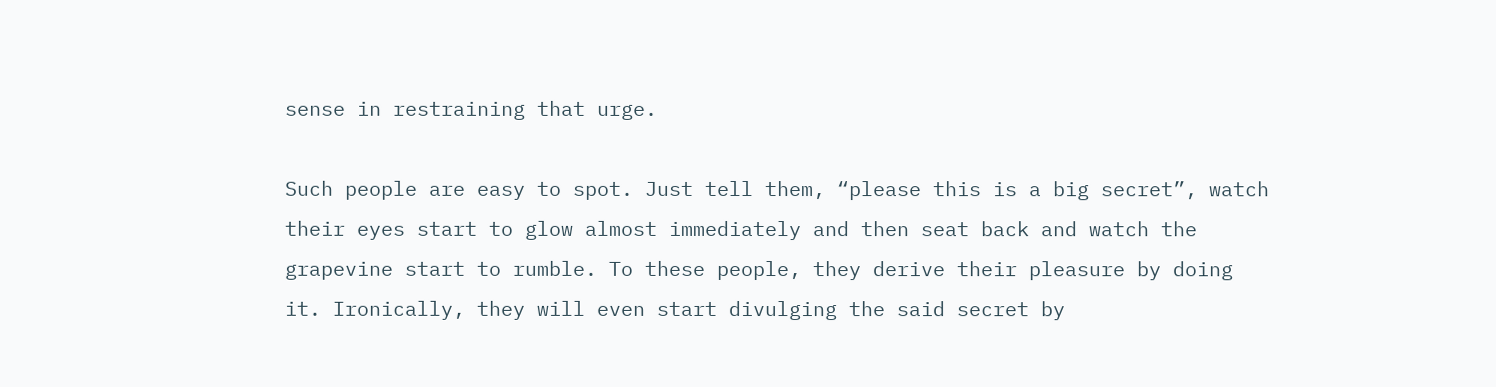sense in restraining that urge.

Such people are easy to spot. Just tell them, “please this is a big secret”, watch their eyes start to glow almost immediately and then seat back and watch the grapevine start to rumble. To these people, they derive their pleasure by doing it. Ironically, they will even start divulging the said secret by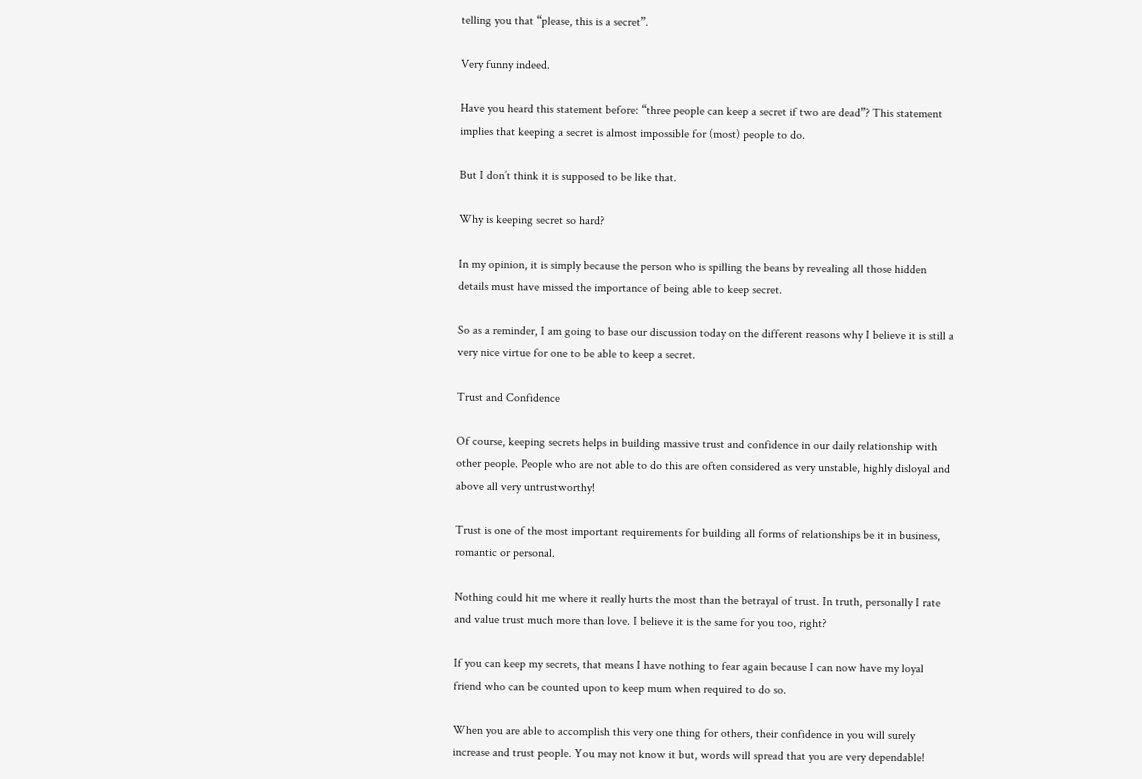telling you that “please, this is a secret”.

Very funny indeed.

Have you heard this statement before: “three people can keep a secret if two are dead”? This statement implies that keeping a secret is almost impossible for (most) people to do.

But I don’t think it is supposed to be like that.

Why is keeping secret so hard?

In my opinion, it is simply because the person who is spilling the beans by revealing all those hidden details must have missed the importance of being able to keep secret.

So as a reminder, I am going to base our discussion today on the different reasons why I believe it is still a very nice virtue for one to be able to keep a secret.

Trust and Confidence

Of course, keeping secrets helps in building massive trust and confidence in our daily relationship with other people. People who are not able to do this are often considered as very unstable, highly disloyal and above all very untrustworthy!

Trust is one of the most important requirements for building all forms of relationships be it in business, romantic or personal.

Nothing could hit me where it really hurts the most than the betrayal of trust. In truth, personally I rate and value trust much more than love. I believe it is the same for you too, right?

If you can keep my secrets, that means I have nothing to fear again because I can now have my loyal friend who can be counted upon to keep mum when required to do so.

When you are able to accomplish this very one thing for others, their confidence in you will surely increase and trust people. You may not know it but, words will spread that you are very dependable!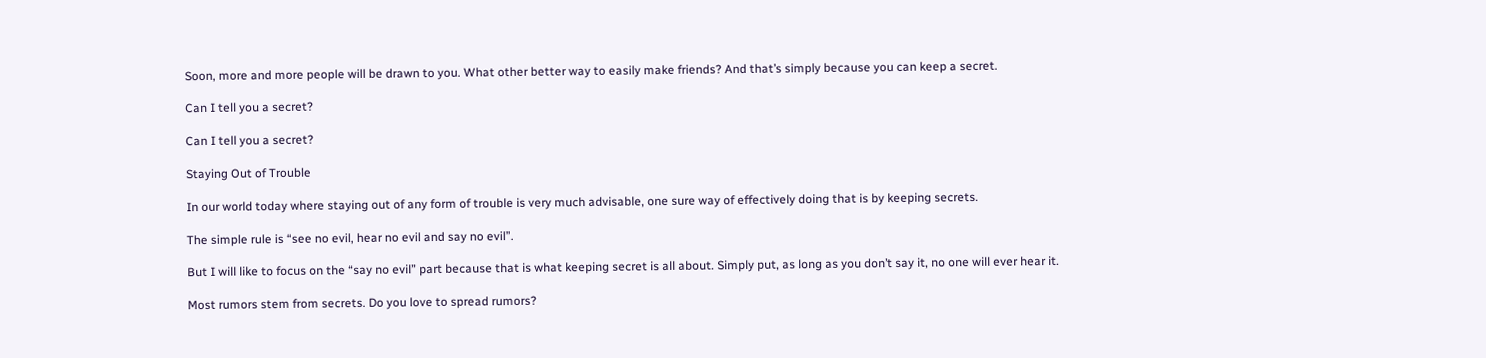Soon, more and more people will be drawn to you. What other better way to easily make friends? And that’s simply because you can keep a secret.

Can I tell you a secret?

Can I tell you a secret?

Staying Out of Trouble

In our world today where staying out of any form of trouble is very much advisable, one sure way of effectively doing that is by keeping secrets.

The simple rule is “see no evil, hear no evil and say no evil”.

But I will like to focus on the “say no evil” part because that is what keeping secret is all about. Simply put, as long as you don’t say it, no one will ever hear it.

Most rumors stem from secrets. Do you love to spread rumors?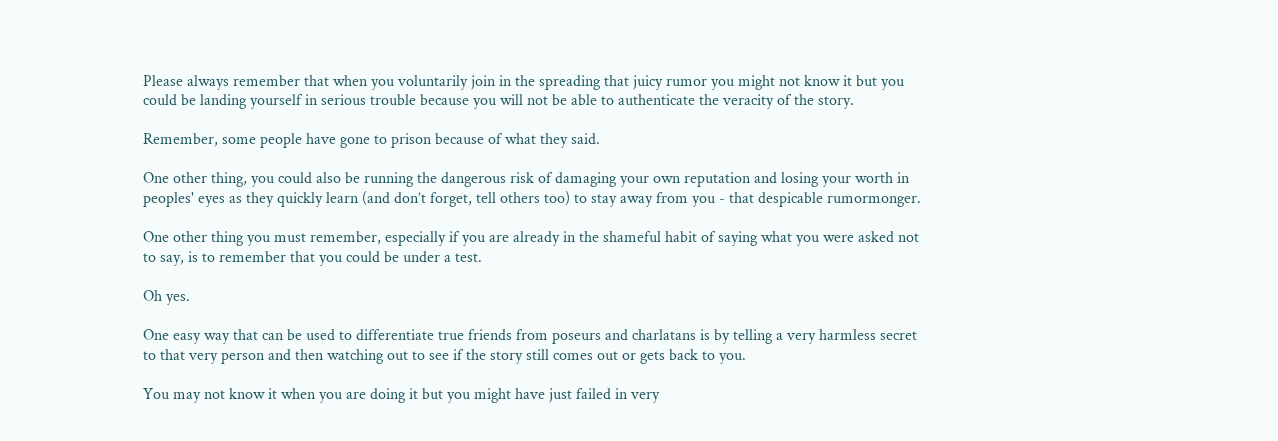Please always remember that when you voluntarily join in the spreading that juicy rumor you might not know it but you could be landing yourself in serious trouble because you will not be able to authenticate the veracity of the story.

Remember, some people have gone to prison because of what they said.

One other thing, you could also be running the dangerous risk of damaging your own reputation and losing your worth in peoples' eyes as they quickly learn (and don’t forget, tell others too) to stay away from you - that despicable rumormonger.

One other thing you must remember, especially if you are already in the shameful habit of saying what you were asked not to say, is to remember that you could be under a test.

Oh yes.

One easy way that can be used to differentiate true friends from poseurs and charlatans is by telling a very harmless secret to that very person and then watching out to see if the story still comes out or gets back to you.

You may not know it when you are doing it but you might have just failed in very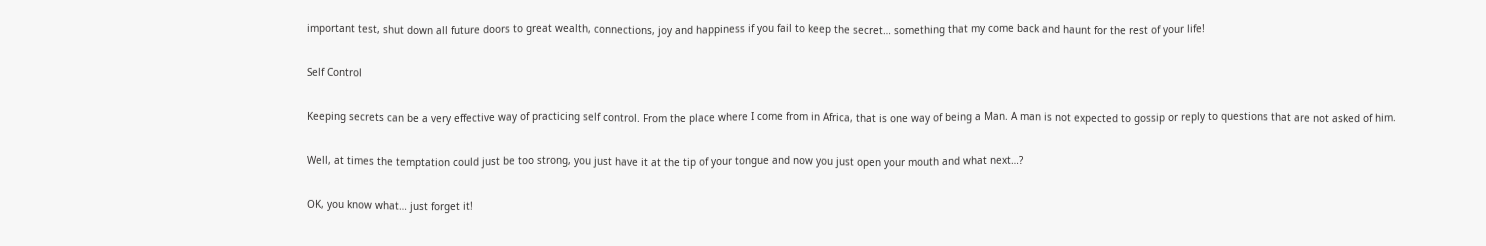important test, shut down all future doors to great wealth, connections, joy and happiness if you fail to keep the secret… something that my come back and haunt for the rest of your life!

Self Control

Keeping secrets can be a very effective way of practicing self control. From the place where I come from in Africa, that is one way of being a Man. A man is not expected to gossip or reply to questions that are not asked of him.

Well, at times the temptation could just be too strong, you just have it at the tip of your tongue and now you just open your mouth and what next…?

OK, you know what… just forget it!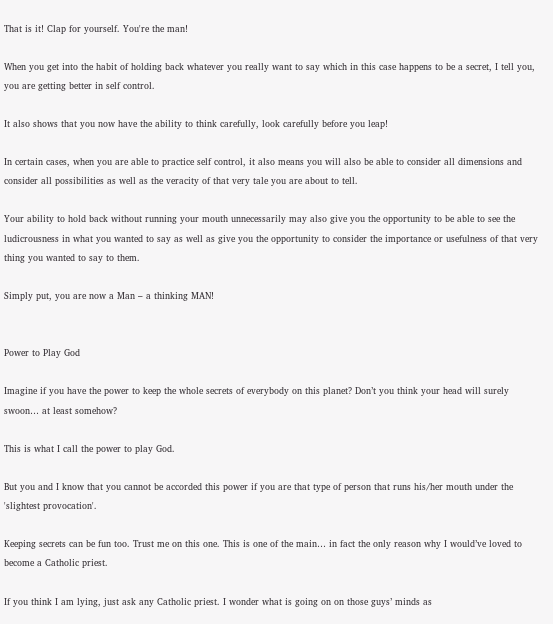That is it! Clap for yourself. You're the man!

When you get into the habit of holding back whatever you really want to say which in this case happens to be a secret, I tell you, you are getting better in self control.

It also shows that you now have the ability to think carefully, look carefully before you leap!

In certain cases, when you are able to practice self control, it also means you will also be able to consider all dimensions and consider all possibilities as well as the veracity of that very tale you are about to tell.

Your ability to hold back without running your mouth unnecessarily may also give you the opportunity to be able to see the ludicrousness in what you wanted to say as well as give you the opportunity to consider the importance or usefulness of that very thing you wanted to say to them.

Simply put, you are now a Man – a thinking MAN!


Power to Play God

Imagine if you have the power to keep the whole secrets of everybody on this planet? Don’t you think your head will surely swoon… at least somehow?

This is what I call the power to play God.

But you and I know that you cannot be accorded this power if you are that type of person that runs his/her mouth under the 'slightest provocation'.

Keeping secrets can be fun too. Trust me on this one. This is one of the main… in fact the only reason why I would’ve loved to become a Catholic priest.

If you think I am lying, just ask any Catholic priest. I wonder what is going on on those guys’ minds as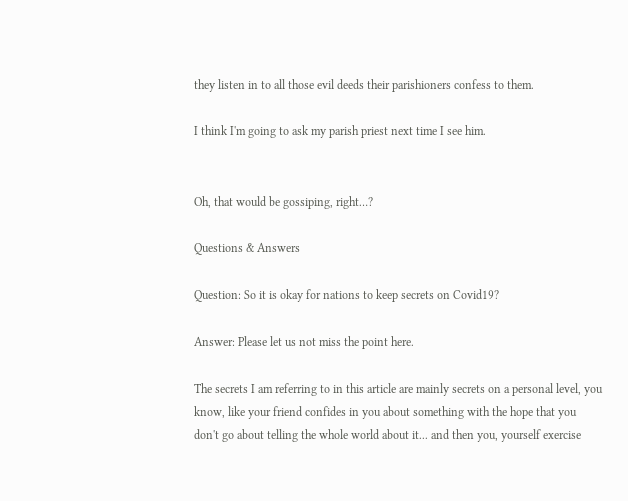they listen in to all those evil deeds their parishioners confess to them.

I think I'm going to ask my parish priest next time I see him.


Oh, that would be gossiping, right…?

Questions & Answers

Question: So it is okay for nations to keep secrets on Covid19?

Answer: Please let us not miss the point here.

The secrets I am referring to in this article are mainly secrets on a personal level, you know, like your friend confides in you about something with the hope that you don't go about telling the whole world about it... and then you, yourself exercise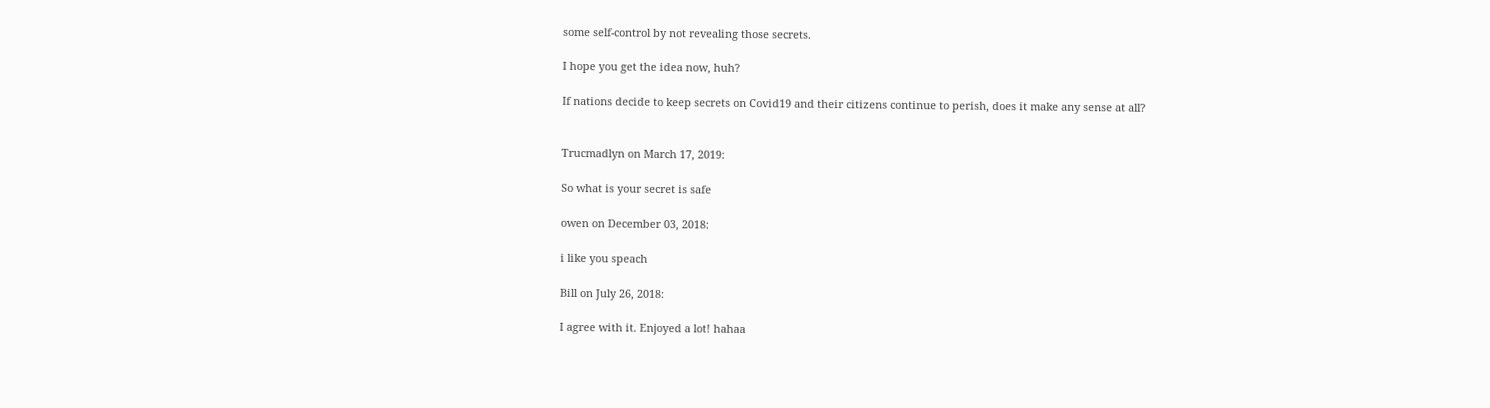some self-control by not revealing those secrets.

I hope you get the idea now, huh?

If nations decide to keep secrets on Covid19 and their citizens continue to perish, does it make any sense at all?


Trucmadlyn on March 17, 2019:

So what is your secret is safe

owen on December 03, 2018:

i like you speach

Bill on July 26, 2018:

I agree with it. Enjoyed a lot! hahaa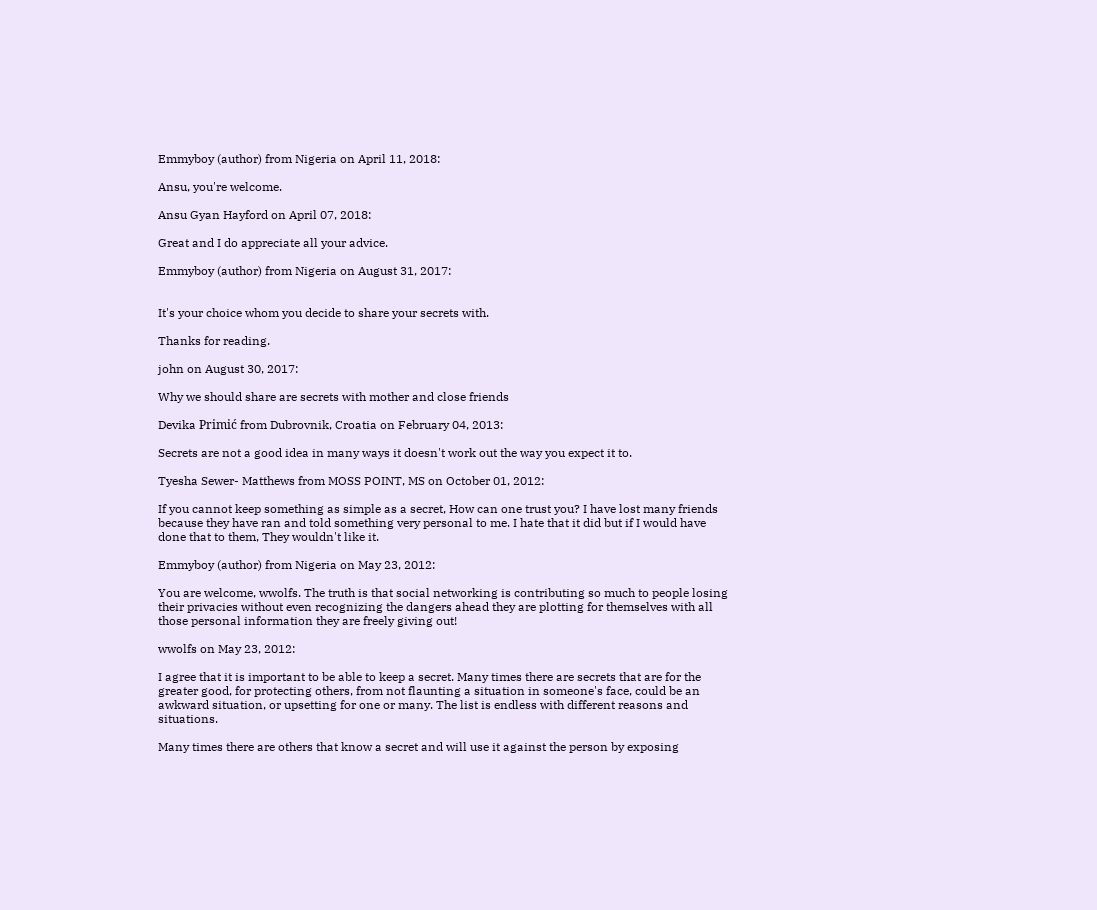Emmyboy (author) from Nigeria on April 11, 2018:

Ansu, you're welcome.

Ansu Gyan Hayford on April 07, 2018:

Great and I do appreciate all your advice.

Emmyboy (author) from Nigeria on August 31, 2017:


It's your choice whom you decide to share your secrets with.

Thanks for reading.

john on August 30, 2017:

Why we should share are secrets with mother and close friends

Devika Primić from Dubrovnik, Croatia on February 04, 2013:

Secrets are not a good idea in many ways it doesn't work out the way you expect it to.

Tyesha Sewer- Matthews from MOSS POINT, MS on October 01, 2012:

If you cannot keep something as simple as a secret, How can one trust you? I have lost many friends because they have ran and told something very personal to me. I hate that it did but if I would have done that to them, They wouldn't like it.

Emmyboy (author) from Nigeria on May 23, 2012:

You are welcome, wwolfs. The truth is that social networking is contributing so much to people losing their privacies without even recognizing the dangers ahead they are plotting for themselves with all those personal information they are freely giving out!

wwolfs on May 23, 2012:

I agree that it is important to be able to keep a secret. Many times there are secrets that are for the greater good, for protecting others, from not flaunting a situation in someone's face, could be an awkward situation, or upsetting for one or many. The list is endless with different reasons and situations.

Many times there are others that know a secret and will use it against the person by exposing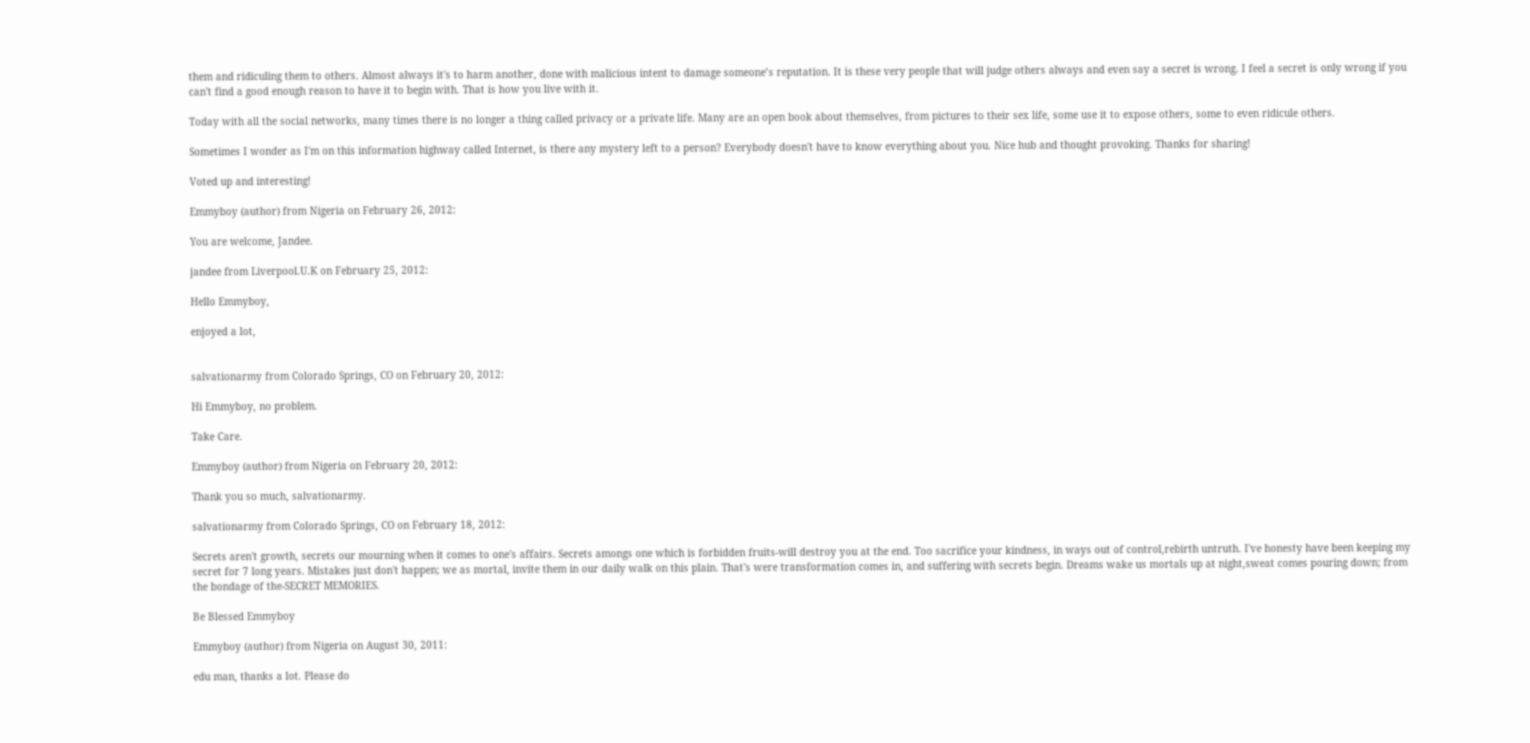them and ridiculing them to others. Almost always it's to harm another, done with malicious intent to damage someone’s reputation. It is these very people that will judge others always and even say a secret is wrong. I feel a secret is only wrong if you can't find a good enough reason to have it to begin with. That is how you live with it.

Today with all the social networks, many times there is no longer a thing called privacy or a private life. Many are an open book about themselves, from pictures to their sex life, some use it to expose others, some to even ridicule others.

Sometimes I wonder as I'm on this information highway called Internet, is there any mystery left to a person? Everybody doesn't have to know everything about you. Nice hub and thought provoking. Thanks for sharing!

Voted up and interesting!

Emmyboy (author) from Nigeria on February 26, 2012:

You are welcome, Jandee.

jandee from Liverpool.U.K on February 25, 2012:

Hello Emmyboy,

enjoyed a lot,


salvationarmy from Colorado Springs, CO on February 20, 2012:

Hi Emmyboy, no problem.

Take Care.

Emmyboy (author) from Nigeria on February 20, 2012:

Thank you so much, salvationarmy.

salvationarmy from Colorado Springs, CO on February 18, 2012:

Secrets aren't growth, secrets our mourning when it comes to one's affairs. Secrets amongs one which is forbidden fruits-will destroy you at the end. Too sacrifice your kindness, in ways out of control,rebirth untruth. I've honesty have been keeping my secret for 7 long years. Mistakes just don't happen; we as mortal, invite them in our daily walk on this plain. That's were transformation comes in, and suffering with secrets begin. Dreams wake us mortals up at night,sweat comes pouring down; from the bondage of the-SECRET MEMORIES.

Be Blessed Emmyboy

Emmyboy (author) from Nigeria on August 30, 2011:

edu man, thanks a lot. Please do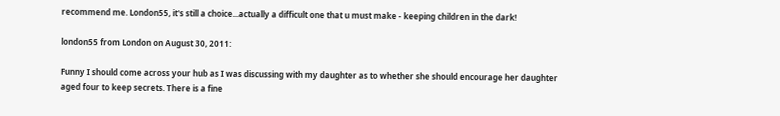recommend me. London55, it's still a choice...actually a difficult one that u must make - keeping children in the dark!

london55 from London on August 30, 2011:

Funny I should come across your hub as I was discussing with my daughter as to whether she should encourage her daughter aged four to keep secrets. There is a fine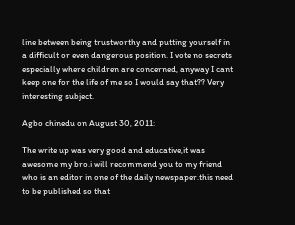line between being trustworthy and putting yourself in a difficult or even dangerous position. I vote no secrets especially where children are concerned, anyway I cant keep one for the life of me so I would say that?? Very interesting subject.

Agbo chinedu on August 30, 2011:

The write up was very good and educative,it was awesome my bro.i will recommend you to my friend who is an editor in one of the daily newspaper.this need to be published so that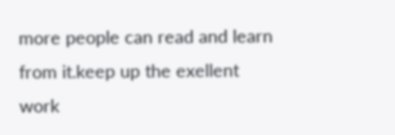more people can read and learn from it.keep up the exellent work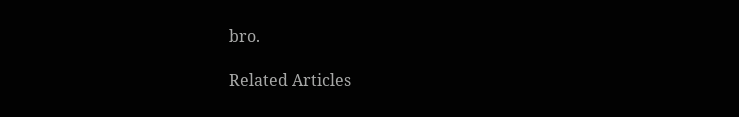bro.

Related Articles